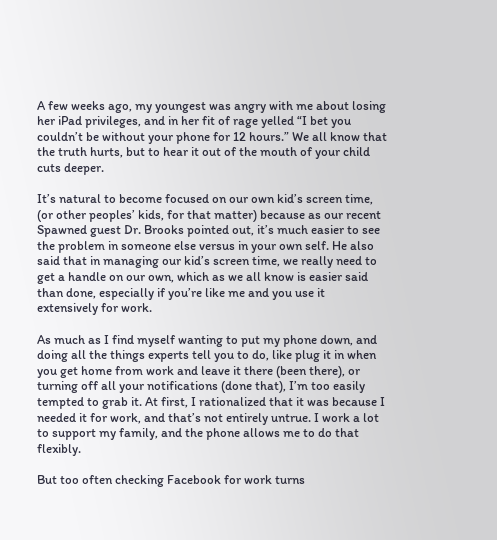A few weeks ago, my youngest was angry with me about losing her iPad privileges, and in her fit of rage yelled “I bet you couldn’t be without your phone for 12 hours.” We all know that the truth hurts, but to hear it out of the mouth of your child cuts deeper.

It’s natural to become focused on our own kid’s screen time, (or other peoples’ kids, for that matter) because as our recent Spawned guest Dr. Brooks pointed out, it’s much easier to see the problem in someone else versus in your own self. He also said that in managing our kid’s screen time, we really need to get a handle on our own, which as we all know is easier said than done, especially if you’re like me and you use it extensively for work.

As much as I find myself wanting to put my phone down, and doing all the things experts tell you to do, like plug it in when you get home from work and leave it there (been there), or turning off all your notifications (done that), I’m too easily tempted to grab it. At first, I rationalized that it was because I needed it for work, and that’s not entirely untrue. I work a lot to support my family, and the phone allows me to do that flexibly.

But too often checking Facebook for work turns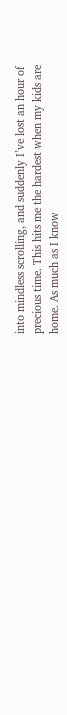into mindless scrolling, and suddenly I’ve lost an hour of precious time. This hits me the hardest when my kids are home. As much as I know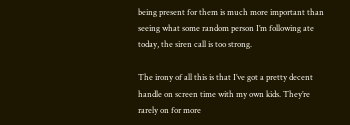being present for them is much more important than seeing what some random person I’m following ate today, the siren call is too strong.

The irony of all this is that I’ve got a pretty decent handle on screen time with my own kids. They’re rarely on for more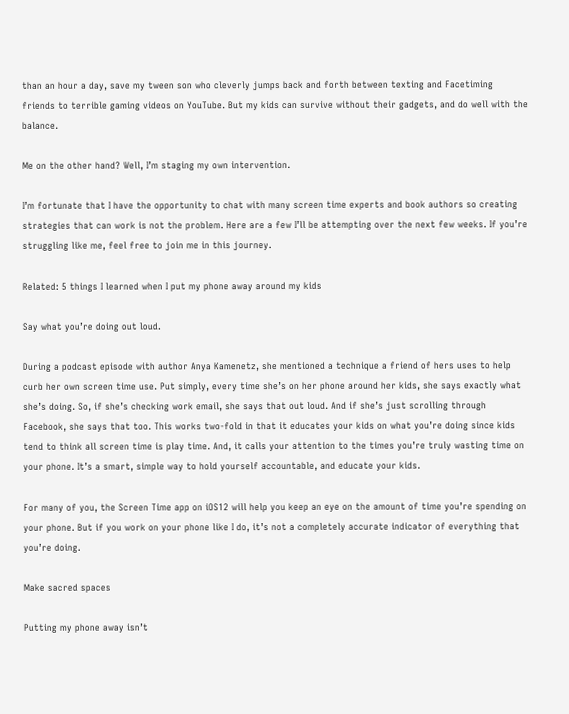than an hour a day, save my tween son who cleverly jumps back and forth between texting and Facetiming friends to terrible gaming videos on YouTube. But my kids can survive without their gadgets, and do well with the balance.

Me on the other hand? Well, I’m staging my own intervention.

I’m fortunate that I have the opportunity to chat with many screen time experts and book authors so creating strategies that can work is not the problem. Here are a few I’ll be attempting over the next few weeks. If you’re struggling like me, feel free to join me in this journey.

Related: 5 things I learned when I put my phone away around my kids

Say what you’re doing out loud.

During a podcast episode with author Anya Kamenetz, she mentioned a technique a friend of hers uses to help curb her own screen time use. Put simply, every time she’s on her phone around her kids, she says exactly what she’s doing. So, if she’s checking work email, she says that out loud. And if she’s just scrolling through Facebook, she says that too. This works two-fold in that it educates your kids on what you’re doing since kids tend to think all screen time is play time. And, it calls your attention to the times you’re truly wasting time on your phone. It’s a smart, simple way to hold yourself accountable, and educate your kids.

For many of you, the Screen Time app on iOS12 will help you keep an eye on the amount of time you’re spending on your phone. But if you work on your phone like I do, it’s not a completely accurate indicator of everything that you’re doing.

Make sacred spaces

Putting my phone away isn’t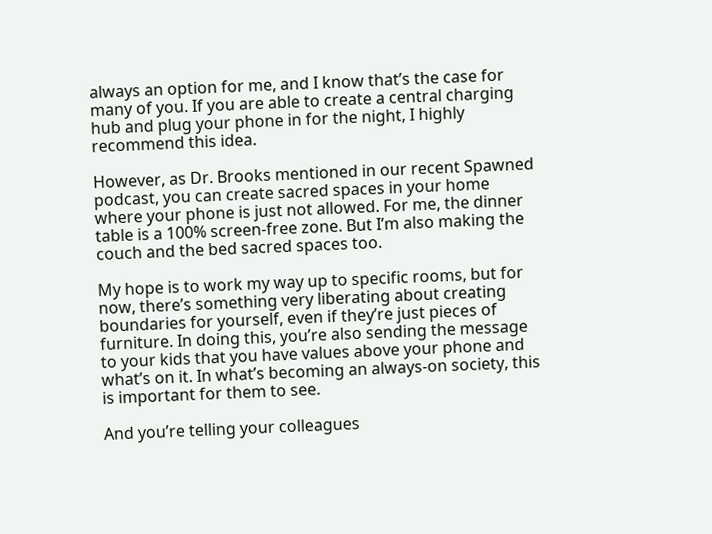always an option for me, and I know that’s the case for many of you. If you are able to create a central charging hub and plug your phone in for the night, I highly recommend this idea.

However, as Dr. Brooks mentioned in our recent Spawned podcast, you can create sacred spaces in your home where your phone is just not allowed. For me, the dinner table is a 100% screen-free zone. But I’m also making the couch and the bed sacred spaces too.

My hope is to work my way up to specific rooms, but for now, there’s something very liberating about creating boundaries for yourself, even if they’re just pieces of furniture. In doing this, you’re also sending the message to your kids that you have values above your phone and what’s on it. In what’s becoming an always-on society, this is important for them to see.

And you’re telling your colleagues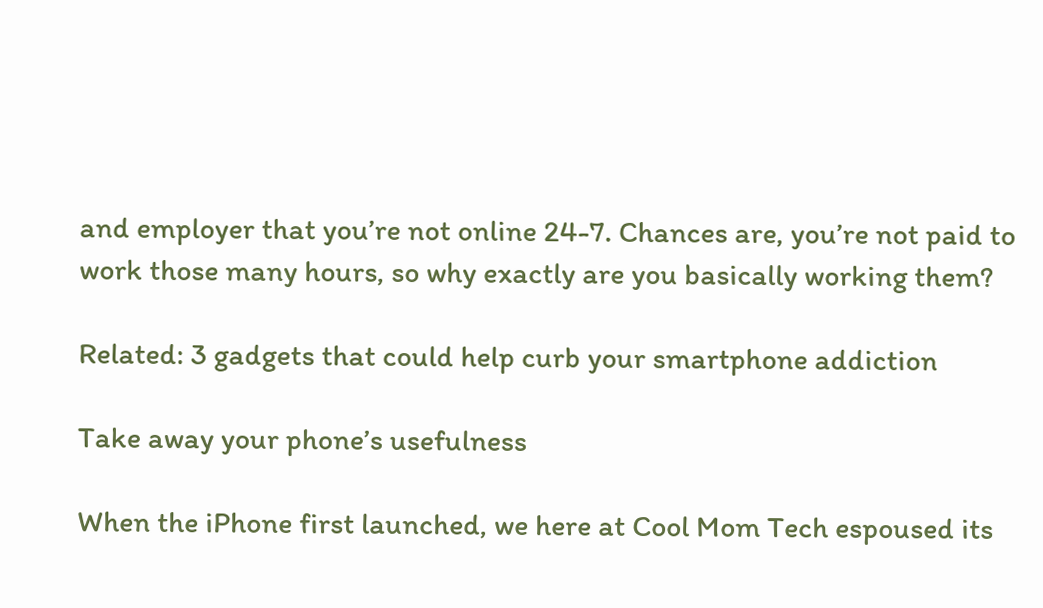and employer that you’re not online 24-7. Chances are, you’re not paid to work those many hours, so why exactly are you basically working them?

Related: 3 gadgets that could help curb your smartphone addiction

Take away your phone’s usefulness

When the iPhone first launched, we here at Cool Mom Tech espoused its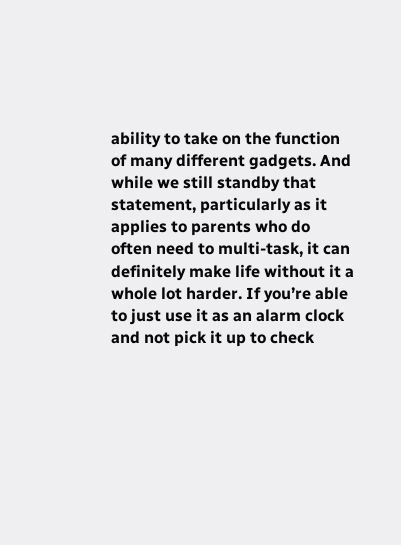ability to take on the function of many different gadgets. And while we still standby that statement, particularly as it applies to parents who do often need to multi-task, it can definitely make life without it a whole lot harder. If you’re able to just use it as an alarm clock and not pick it up to check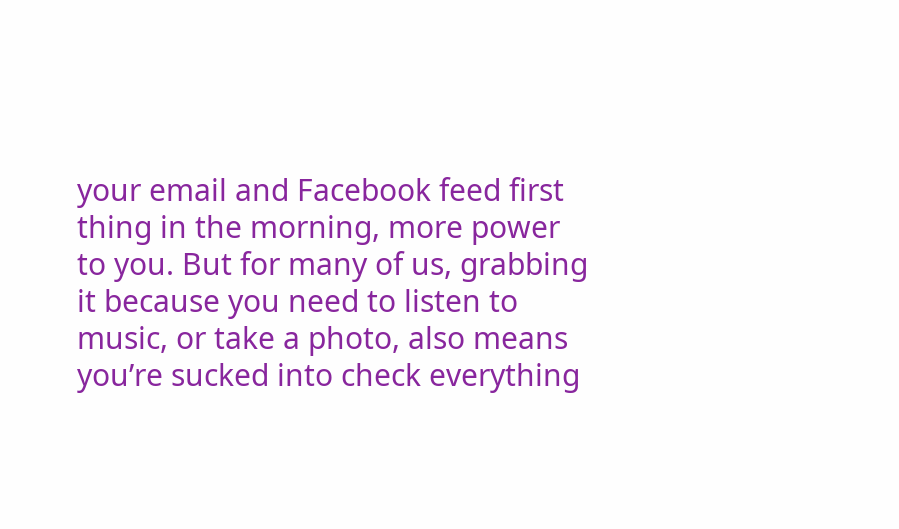your email and Facebook feed first thing in the morning, more power to you. But for many of us, grabbing it because you need to listen to music, or take a photo, also means you’re sucked into check everything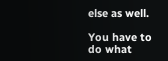else as well.

You have to do what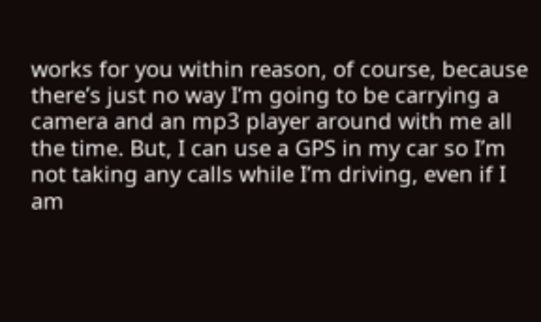works for you within reason, of course, because there’s just no way I’m going to be carrying a camera and an mp3 player around with me all the time. But, I can use a GPS in my car so I’m not taking any calls while I’m driving, even if I am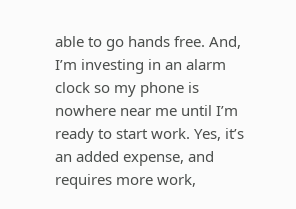able to go hands free. And, I’m investing in an alarm clock so my phone is nowhere near me until I’m ready to start work. Yes, it’s an added expense, and requires more work,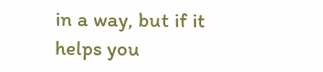in a way, but if it helps you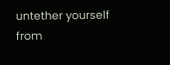untether yourself from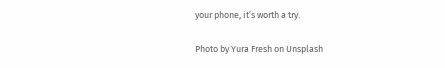your phone, it’s worth a try.

Photo by Yura Fresh on Unsplash